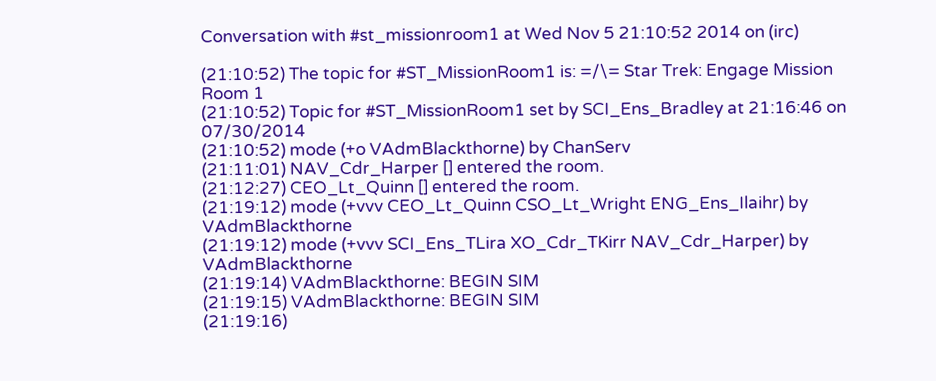Conversation with #st_missionroom1 at Wed Nov 5 21:10:52 2014 on (irc)

(21:10:52) The topic for #ST_MissionRoom1 is: =/\= Star Trek: Engage Mission Room 1
(21:10:52) Topic for #ST_MissionRoom1 set by SCI_Ens_Bradley at 21:16:46 on 07/30/2014
(21:10:52) mode (+o VAdmBlackthorne) by ChanServ
(21:11:01) NAV_Cdr_Harper [] entered the room.
(21:12:27) CEO_Lt_Quinn [] entered the room.
(21:19:12) mode (+vvv CEO_Lt_Quinn CSO_Lt_Wright ENG_Ens_Ilaihr) by VAdmBlackthorne
(21:19:12) mode (+vvv SCI_Ens_TLira XO_Cdr_TKirr NAV_Cdr_Harper) by VAdmBlackthorne
(21:19:14) VAdmBlackthorne: BEGIN SIM
(21:19:15) VAdmBlackthorne: BEGIN SIM
(21:19:16)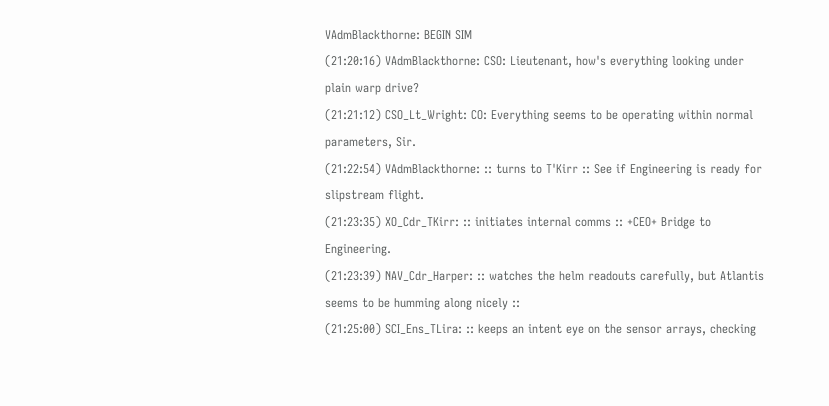VAdmBlackthorne: BEGIN SIM
(21:20:16) VAdmBlackthorne: CSO: Lieutenant, how's everything looking under plain warp drive?
(21:21:12) CSO_Lt_Wright: CO: Everything seems to be operating within normal parameters, Sir.
(21:22:54) VAdmBlackthorne: :: turns to T'Kirr :: See if Engineering is ready for slipstream flight.
(21:23:35) XO_Cdr_TKirr: :: initiates internal comms :: +CEO+ Bridge to Engineering.
(21:23:39) NAV_Cdr_Harper: :: watches the helm readouts carefully, but Atlantis seems to be humming along nicely ::
(21:25:00) SCI_Ens_TLira: :: keeps an intent eye on the sensor arrays, checking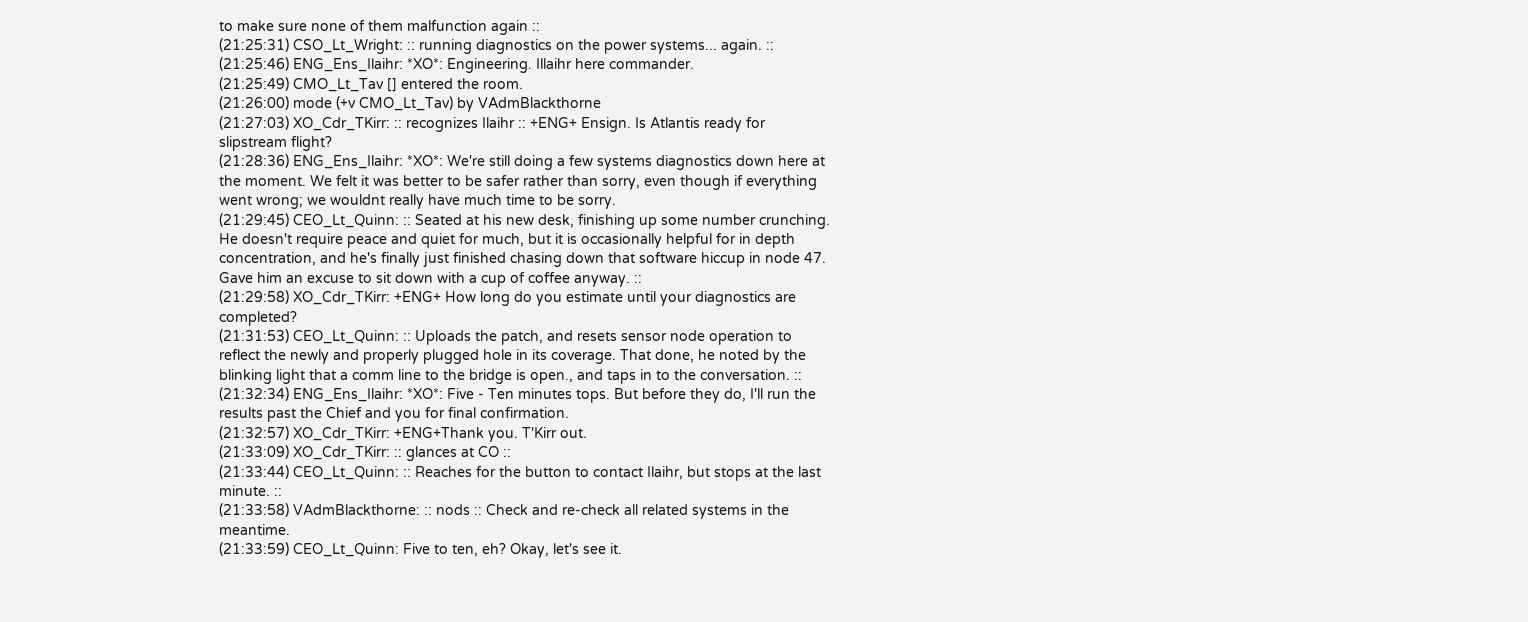to make sure none of them malfunction again ::
(21:25:31) CSO_Lt_Wright: :: running diagnostics on the power systems... again. ::
(21:25:46) ENG_Ens_Ilaihr: *XO*: Engineering. Illaihr here commander.
(21:25:49) CMO_Lt_Tav [] entered the room.
(21:26:00) mode (+v CMO_Lt_Tav) by VAdmBlackthorne
(21:27:03) XO_Cdr_TKirr: :: recognizes Ilaihr :: +ENG+ Ensign. Is Atlantis ready for slipstream flight?
(21:28:36) ENG_Ens_Ilaihr: *XO*: We're still doing a few systems diagnostics down here at the moment. We felt it was better to be safer rather than sorry, even though if everything went wrong; we wouldnt really have much time to be sorry.
(21:29:45) CEO_Lt_Quinn: :: Seated at his new desk, finishing up some number crunching. He doesn't require peace and quiet for much, but it is occasionally helpful for in depth concentration, and he's finally just finished chasing down that software hiccup in node 47. Gave him an excuse to sit down with a cup of coffee anyway. ::
(21:29:58) XO_Cdr_TKirr: +ENG+ How long do you estimate until your diagnostics are completed?
(21:31:53) CEO_Lt_Quinn: :: Uploads the patch, and resets sensor node operation to reflect the newly and properly plugged hole in its coverage. That done, he noted by the blinking light that a comm line to the bridge is open., and taps in to the conversation. ::
(21:32:34) ENG_Ens_Ilaihr: *XO*: Five - Ten minutes tops. But before they do, I'll run the results past the Chief and you for final confirmation.
(21:32:57) XO_Cdr_TKirr: +ENG+Thank you. T'Kirr out.
(21:33:09) XO_Cdr_TKirr: :: glances at CO ::
(21:33:44) CEO_Lt_Quinn: :: Reaches for the button to contact Ilaihr, but stops at the last minute. ::
(21:33:58) VAdmBlackthorne: :: nods :: Check and re-check all related systems in the meantime.
(21:33:59) CEO_Lt_Quinn: Five to ten, eh? Okay, let's see it.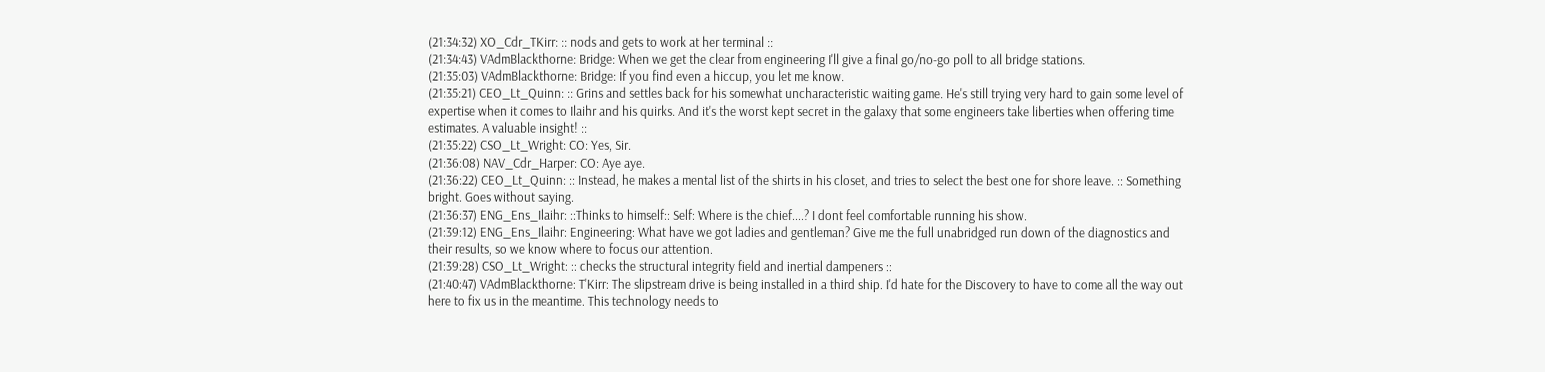(21:34:32) XO_Cdr_TKirr: :: nods and gets to work at her terminal ::
(21:34:43) VAdmBlackthorne: Bridge: When we get the clear from engineering I'll give a final go/no-go poll to all bridge stations.
(21:35:03) VAdmBlackthorne: Bridge: If you find even a hiccup, you let me know.
(21:35:21) CEO_Lt_Quinn: :: Grins and settles back for his somewhat uncharacteristic waiting game. He's still trying very hard to gain some level of expertise when it comes to Ilaihr and his quirks. And it's the worst kept secret in the galaxy that some engineers take liberties when offering time estimates. A valuable insight! ::
(21:35:22) CSO_Lt_Wright: CO: Yes, Sir.
(21:36:08) NAV_Cdr_Harper: CO: Aye aye.
(21:36:22) CEO_Lt_Quinn: :: Instead, he makes a mental list of the shirts in his closet, and tries to select the best one for shore leave. :: Something bright. Goes without saying.
(21:36:37) ENG_Ens_Ilaihr: ::Thinks to himself:: Self: Where is the chief....? I dont feel comfortable running his show.
(21:39:12) ENG_Ens_Ilaihr: Engineering: What have we got ladies and gentleman? Give me the full unabridged run down of the diagnostics and their results, so we know where to focus our attention.
(21:39:28) CSO_Lt_Wright: :: checks the structural integrity field and inertial dampeners ::
(21:40:47) VAdmBlackthorne: T'Kirr: The slipstream drive is being installed in a third ship. I'd hate for the Discovery to have to come all the way out here to fix us in the meantime. This technology needs to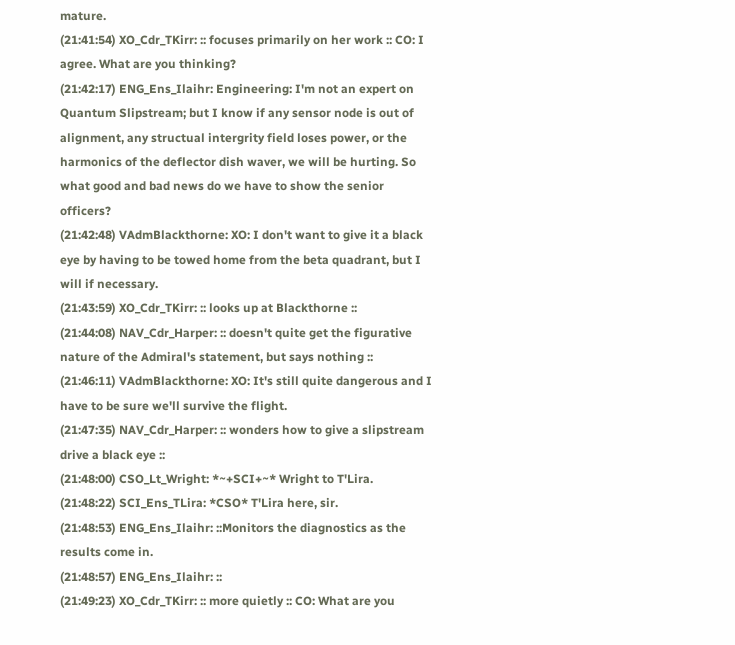mature.
(21:41:54) XO_Cdr_TKirr: :: focuses primarily on her work :: CO: I agree. What are you thinking?
(21:42:17) ENG_Ens_Ilaihr: Engineering: I'm not an expert on Quantum Slipstream; but I know if any sensor node is out of alignment, any structual intergrity field loses power, or the harmonics of the deflector dish waver, we will be hurting. So what good and bad news do we have to show the senior officers?
(21:42:48) VAdmBlackthorne: XO: I don't want to give it a black eye by having to be towed home from the beta quadrant, but I will if necessary.
(21:43:59) XO_Cdr_TKirr: :: looks up at Blackthorne ::
(21:44:08) NAV_Cdr_Harper: :: doesn't quite get the figurative nature of the Admiral's statement, but says nothing ::
(21:46:11) VAdmBlackthorne: XO: It's still quite dangerous and I have to be sure we'll survive the flight.
(21:47:35) NAV_Cdr_Harper: :: wonders how to give a slipstream drive a black eye ::
(21:48:00) CSO_Lt_Wright: *~+SCI+~* Wright to T'Lira.
(21:48:22) SCI_Ens_TLira: *CSO* T'Lira here, sir.
(21:48:53) ENG_Ens_Ilaihr: ::Monitors the diagnostics as the results come in.
(21:48:57) ENG_Ens_Ilaihr: ::
(21:49:23) XO_Cdr_TKirr: :: more quietly :: CO: What are you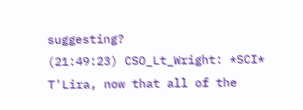suggesting?
(21:49:23) CSO_Lt_Wright: *SCI* T'Lira, now that all of the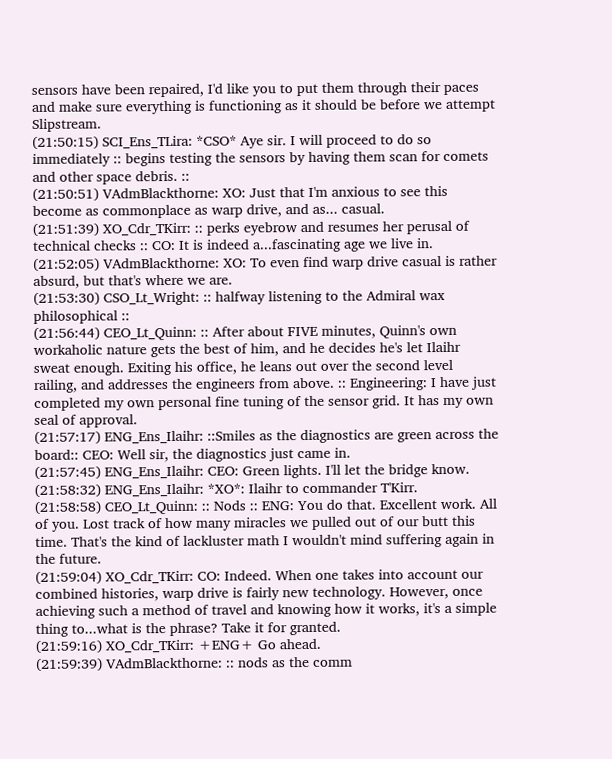sensors have been repaired, I'd like you to put them through their paces and make sure everything is functioning as it should be before we attempt Slipstream.
(21:50:15) SCI_Ens_TLira: *CSO* Aye sir. I will proceed to do so immediately :: begins testing the sensors by having them scan for comets and other space debris. ::
(21:50:51) VAdmBlackthorne: XO: Just that I'm anxious to see this become as commonplace as warp drive, and as... casual.
(21:51:39) XO_Cdr_TKirr: :: perks eyebrow and resumes her perusal of technical checks :: CO: It is indeed a...fascinating age we live in.
(21:52:05) VAdmBlackthorne: XO: To even find warp drive casual is rather absurd, but that's where we are.
(21:53:30) CSO_Lt_Wright: :: halfway listening to the Admiral wax philosophical ::
(21:56:44) CEO_Lt_Quinn: :: After about FIVE minutes, Quinn's own workaholic nature gets the best of him, and he decides he's let Ilaihr sweat enough. Exiting his office, he leans out over the second level railing, and addresses the engineers from above. :: Engineering: I have just completed my own personal fine tuning of the sensor grid. It has my own seal of approval.
(21:57:17) ENG_Ens_Ilaihr: ::Smiles as the diagnostics are green across the board:: CEO: Well sir, the diagnostics just came in.
(21:57:45) ENG_Ens_Ilaihr: CEO: Green lights. I'll let the bridge know.
(21:58:32) ENG_Ens_Ilaihr: *XO*: Ilaihr to commander T'Kirr.
(21:58:58) CEO_Lt_Quinn: :: Nods :: ENG: You do that. Excellent work. All of you. Lost track of how many miracles we pulled out of our butt this time. That's the kind of lackluster math I wouldn't mind suffering again in the future.
(21:59:04) XO_Cdr_TKirr: CO: Indeed. When one takes into account our combined histories, warp drive is fairly new technology. However, once achieving such a method of travel and knowing how it works, it's a simple thing to...what is the phrase? Take it for granted.
(21:59:16) XO_Cdr_TKirr: +ENG+ Go ahead.
(21:59:39) VAdmBlackthorne: :: nods as the comm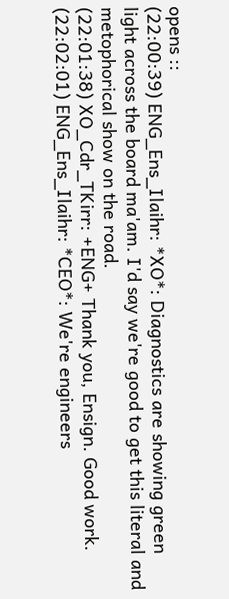opens ::
(22:00:39) ENG_Ens_Ilaihr: *XO*: Diagnostics are showing green light across the board ma'am. I'd say we're good to get this literal and metophorical show on the road.
(22:01:38) XO_Cdr_TKirr: +ENG+ Thank you, Ensign. Good work.
(22:02:01) ENG_Ens_Ilaihr: *CEO*: We're engineers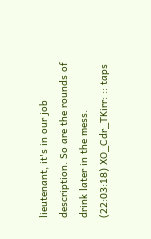lieutenant, it's in our job description. So are the rounds of drink later in the mess.
(22:03:18) XO_Cdr_TKirr: :: taps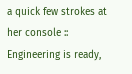a quick few strokes at her console :: Engineering is ready,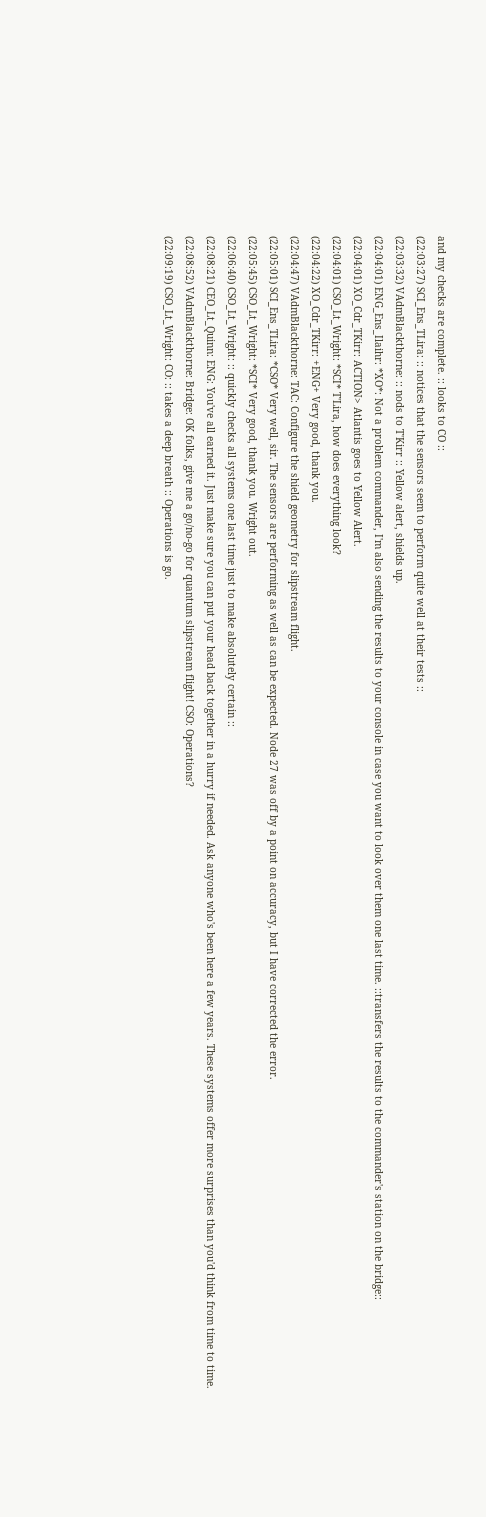and my checks are complete. :: looks to CO ::
(22:03:27) SCI_Ens_TLira: :: notices that the sensors seem to perform quite well at their tests ::
(22:03:32) VAdmBlackthorne: :: nods to T'Kirr :: Yellow alert, shields up.
(22:04:01) ENG_Ens_Ilaihr: *XO*: Not a problem commander, I'm also sending the results to your console in case you want to look over them one last time. ::transfers the results to the commander's station on the bridge::
(22:04:01) XO_Cdr_TKirr: ACTION> Atlantis goes to Yellow Alert.
(22:04:01) CSO_Lt_Wright: *SCI* T'Lira, how does everything look?
(22:04:22) XO_Cdr_TKirr: +ENG+ Very good, thank you.
(22:04:47) VAdmBlackthorne: TAC: Configure the shield geometry for slipstream flight.
(22:05:01) SCI_Ens_TLira: *CSO* Very well, sir. The sensors are performing as well as can be expected. Node 27 was off by a point on accuracy, but I have corrected the error.
(22:05:45) CSO_Lt_Wright: *SCI* Very good, thank you. Wright out.
(22:06:40) CSO_Lt_Wright: :: quickly checks all systems one last time just to make absolutely certain ::
(22:08:21) CEO_Lt_Quinn: ENG: You've all earned it. Just make sure you can put your head back together in a hurry if needed. Ask anyone who's been here a few years. These systems offer more surprises than you'd think from time to time.
(22:08:52) VAdmBlackthorne: Bridge: OK folks, give me a go/no-go for quantum slipstream flight! CSO: Operations?
(22:09:19) CSO_Lt_Wright: CO: :: takes a deep breath :: Operations is go.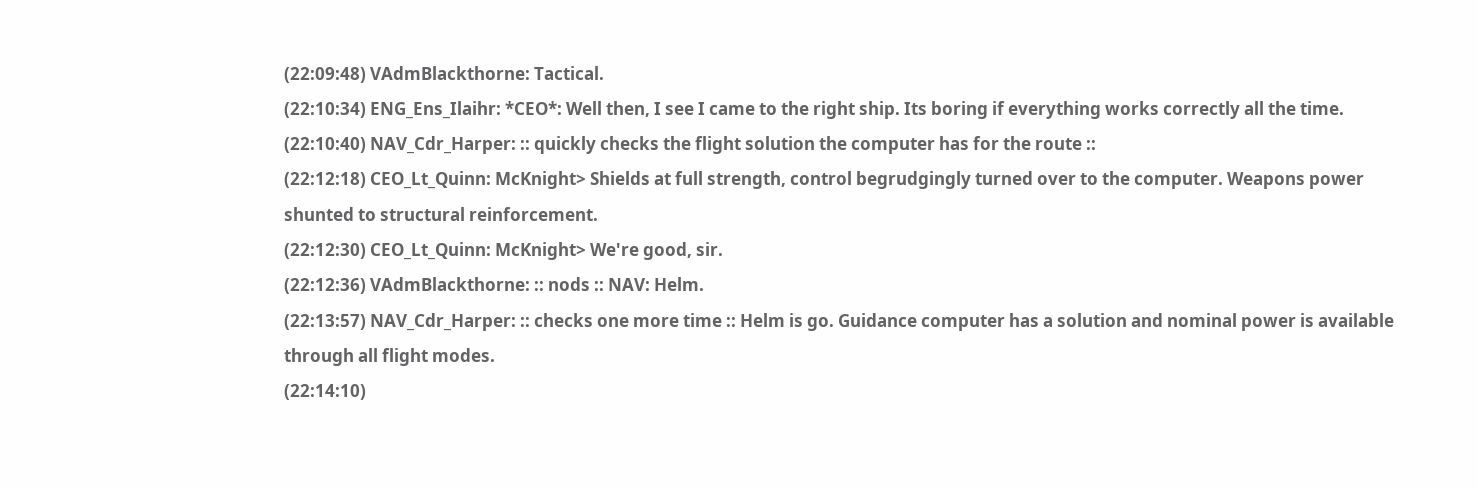(22:09:48) VAdmBlackthorne: Tactical.
(22:10:34) ENG_Ens_Ilaihr: *CEO*: Well then, I see I came to the right ship. Its boring if everything works correctly all the time.
(22:10:40) NAV_Cdr_Harper: :: quickly checks the flight solution the computer has for the route ::
(22:12:18) CEO_Lt_Quinn: McKnight> Shields at full strength, control begrudgingly turned over to the computer. Weapons power shunted to structural reinforcement.
(22:12:30) CEO_Lt_Quinn: McKnight> We're good, sir.
(22:12:36) VAdmBlackthorne: :: nods :: NAV: Helm.
(22:13:57) NAV_Cdr_Harper: :: checks one more time :: Helm is go. Guidance computer has a solution and nominal power is available through all flight modes.
(22:14:10)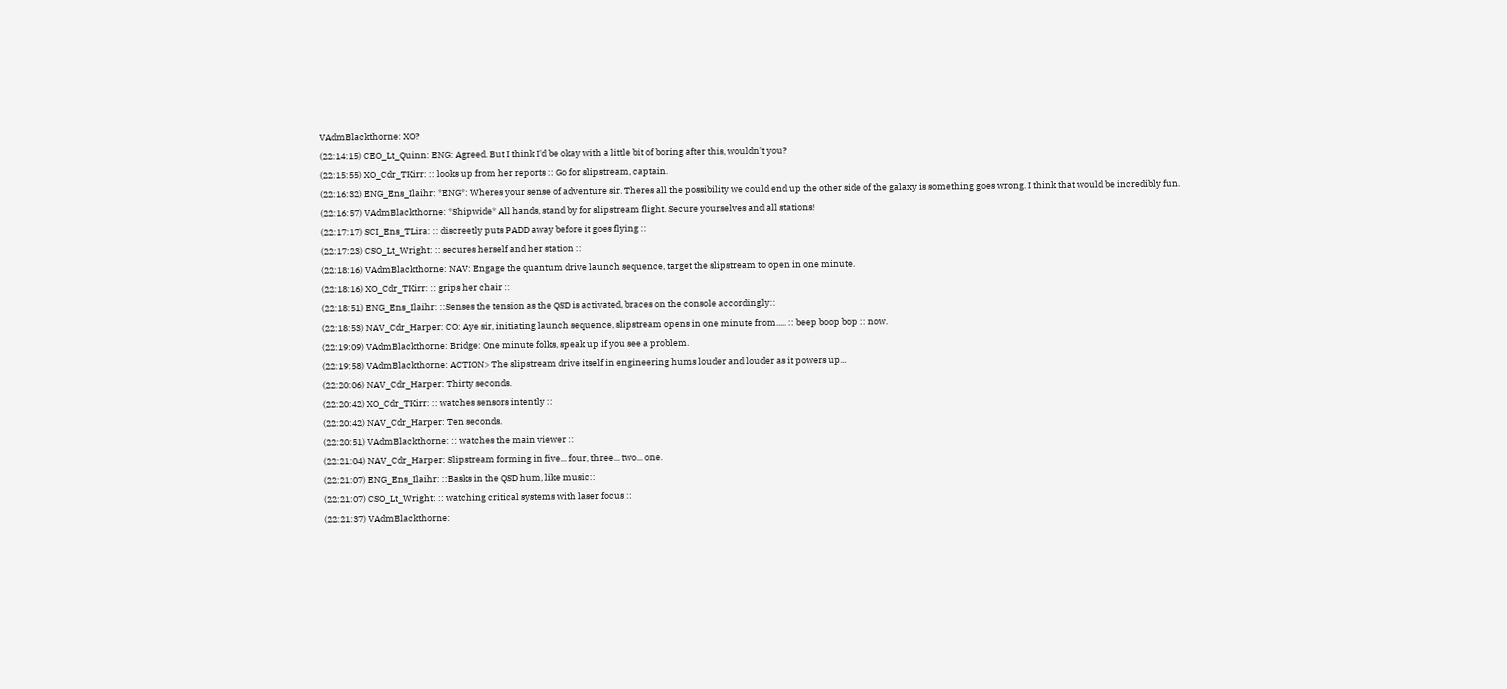VAdmBlackthorne: XO?
(22:14:15) CEO_Lt_Quinn: ENG: Agreed. But I think I'd be okay with a little bit of boring after this, wouldn't you?
(22:15:55) XO_Cdr_TKirr: :: looks up from her reports :: Go for slipstream, captain.
(22:16:32) ENG_Ens_Ilaihr: *ENG*: Wheres your sense of adventure sir. Theres all the possibility we could end up the other side of the galaxy is something goes wrong. I think that would be incredibly fun.
(22:16:57) VAdmBlackthorne: *Shipwide* All hands, stand by for slipstream flight. Secure yourselves and all stations!
(22:17:17) SCI_Ens_TLira: :: discreetly puts PADD away before it goes flying ::
(22:17:23) CSO_Lt_Wright: :: secures herself and her station ::
(22:18:16) VAdmBlackthorne: NAV: Engage the quantum drive launch sequence, target the slipstream to open in one minute.
(22:18:16) XO_Cdr_TKirr: :: grips her chair ::
(22:18:51) ENG_Ens_Ilaihr: ::Senses the tension as the QSD is activated, braces on the console accordingly::
(22:18:53) NAV_Cdr_Harper: CO: Aye sir, initiating launch sequence, slipstream opens in one minute from..... :: beep boop bop :: now.
(22:19:09) VAdmBlackthorne: Bridge: One minute folks, speak up if you see a problem.
(22:19:58) VAdmBlackthorne: ACTION> The slipstream drive itself in engineering hums louder and louder as it powers up...
(22:20:06) NAV_Cdr_Harper: Thirty seconds.
(22:20:42) XO_Cdr_TKirr: :: watches sensors intently ::
(22:20:42) NAV_Cdr_Harper: Ten seconds.
(22:20:51) VAdmBlackthorne: :: watches the main viewer ::
(22:21:04) NAV_Cdr_Harper: Slipstream forming in five... four, three... two... one.
(22:21:07) ENG_Ens_Ilaihr: ::Basks in the QSD hum, like music::
(22:21:07) CSO_Lt_Wright: :: watching critical systems with laser focus ::
(22:21:37) VAdmBlackthorne: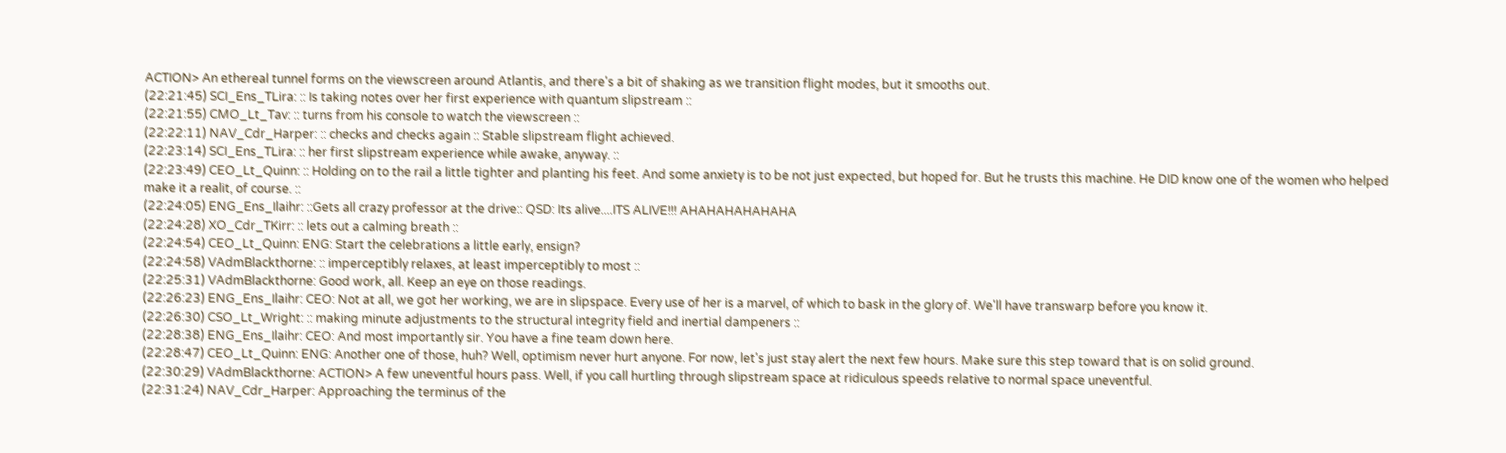ACTION> An ethereal tunnel forms on the viewscreen around Atlantis, and there's a bit of shaking as we transition flight modes, but it smooths out.
(22:21:45) SCI_Ens_TLira: :: Is taking notes over her first experience with quantum slipstream ::
(22:21:55) CMO_Lt_Tav: :: turns from his console to watch the viewscreen ::
(22:22:11) NAV_Cdr_Harper: :: checks and checks again :: Stable slipstream flight achieved.
(22:23:14) SCI_Ens_TLira: :: her first slipstream experience while awake, anyway. ::
(22:23:49) CEO_Lt_Quinn: :: Holding on to the rail a little tighter and planting his feet. And some anxiety is to be not just expected, but hoped for. But he trusts this machine. He DID know one of the women who helped make it a realit, of course. ::
(22:24:05) ENG_Ens_Ilaihr: ::Gets all crazy professor at the drive:: QSD: Its alive....ITS ALIVE!!! AHAHAHAHAHAHA
(22:24:28) XO_Cdr_TKirr: :: lets out a calming breath ::
(22:24:54) CEO_Lt_Quinn: ENG: Start the celebrations a little early, ensign?
(22:24:58) VAdmBlackthorne: :: imperceptibly relaxes, at least imperceptibly to most ::
(22:25:31) VAdmBlackthorne: Good work, all. Keep an eye on those readings.
(22:26:23) ENG_Ens_Ilaihr: CEO: Not at all, we got her working, we are in slipspace. Every use of her is a marvel, of which to bask in the glory of. We'll have transwarp before you know it.
(22:26:30) CSO_Lt_Wright: :: making minute adjustments to the structural integrity field and inertial dampeners ::
(22:28:38) ENG_Ens_Ilaihr: CEO: And most importantly sir. You have a fine team down here.
(22:28:47) CEO_Lt_Quinn: ENG: Another one of those, huh? Well, optimism never hurt anyone. For now, let's just stay alert the next few hours. Make sure this step toward that is on solid ground.
(22:30:29) VAdmBlackthorne: ACTION> A few uneventful hours pass. Well, if you call hurtling through slipstream space at ridiculous speeds relative to normal space uneventful.
(22:31:24) NAV_Cdr_Harper: Approaching the terminus of the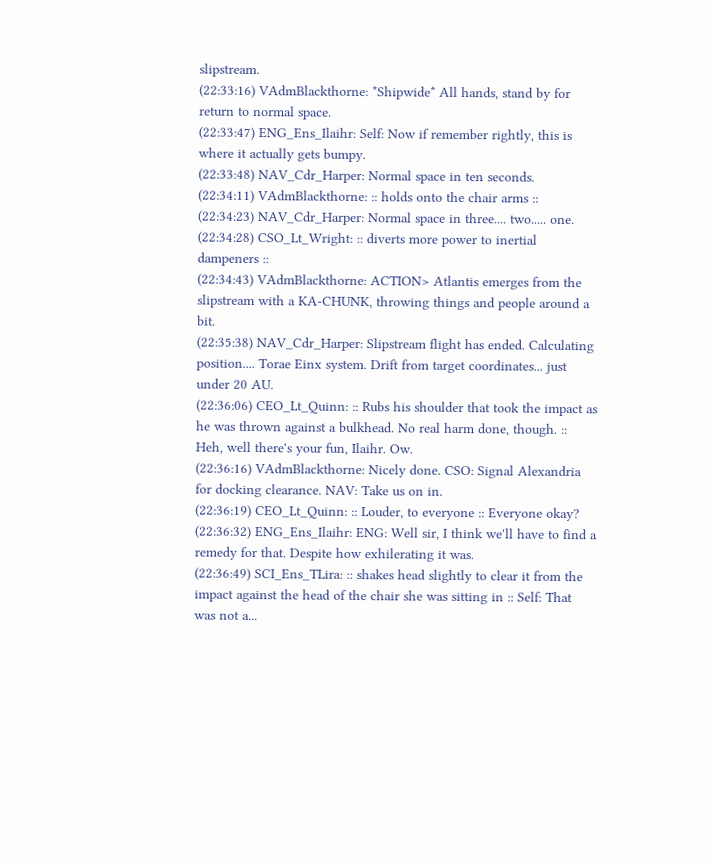slipstream.
(22:33:16) VAdmBlackthorne: *Shipwide* All hands, stand by for return to normal space.
(22:33:47) ENG_Ens_Ilaihr: Self: Now if remember rightly, this is where it actually gets bumpy.
(22:33:48) NAV_Cdr_Harper: Normal space in ten seconds.
(22:34:11) VAdmBlackthorne: :: holds onto the chair arms ::
(22:34:23) NAV_Cdr_Harper: Normal space in three.... two..... one.
(22:34:28) CSO_Lt_Wright: :: diverts more power to inertial dampeners ::
(22:34:43) VAdmBlackthorne: ACTION> Atlantis emerges from the slipstream with a KA-CHUNK, throwing things and people around a bit.
(22:35:38) NAV_Cdr_Harper: Slipstream flight has ended. Calculating position.... Torae Einx system. Drift from target coordinates... just under 20 AU.
(22:36:06) CEO_Lt_Quinn: :: Rubs his shoulder that took the impact as he was thrown against a bulkhead. No real harm done, though. :: Heh, well there's your fun, Ilaihr. Ow.
(22:36:16) VAdmBlackthorne: Nicely done. CSO: Signal Alexandria for docking clearance. NAV: Take us on in.
(22:36:19) CEO_Lt_Quinn: :: Louder, to everyone :: Everyone okay?
(22:36:32) ENG_Ens_Ilaihr: ENG: Well sir, I think we'll have to find a remedy for that. Despite how exhilerating it was.
(22:36:49) SCI_Ens_TLira: :: shakes head slightly to clear it from the impact against the head of the chair she was sitting in :: Self: That was not a...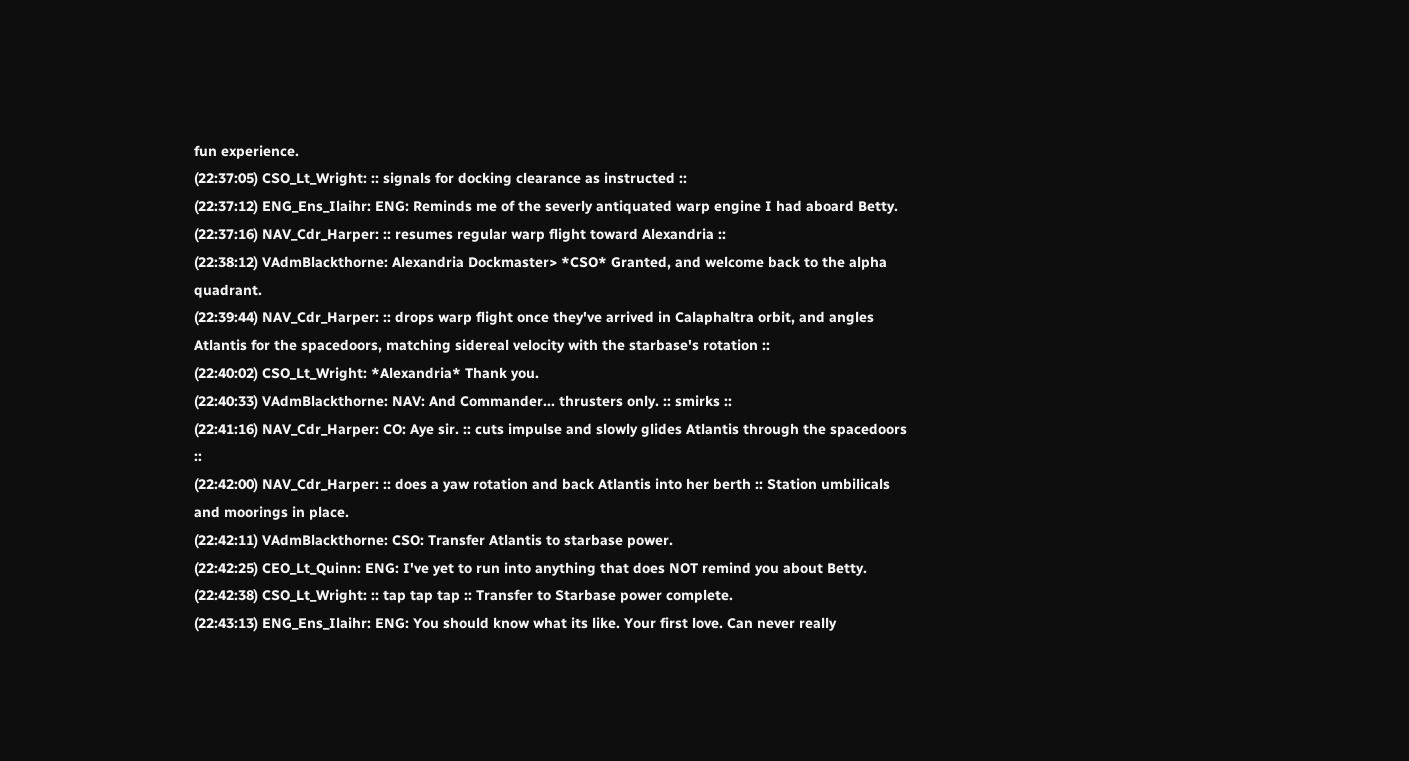fun experience.
(22:37:05) CSO_Lt_Wright: :: signals for docking clearance as instructed ::
(22:37:12) ENG_Ens_Ilaihr: ENG: Reminds me of the severly antiquated warp engine I had aboard Betty.
(22:37:16) NAV_Cdr_Harper: :: resumes regular warp flight toward Alexandria ::
(22:38:12) VAdmBlackthorne: Alexandria Dockmaster> *CSO* Granted, and welcome back to the alpha quadrant.
(22:39:44) NAV_Cdr_Harper: :: drops warp flight once they've arrived in Calaphaltra orbit, and angles Atlantis for the spacedoors, matching sidereal velocity with the starbase's rotation ::
(22:40:02) CSO_Lt_Wright: *Alexandria* Thank you.
(22:40:33) VAdmBlackthorne: NAV: And Commander... thrusters only. :: smirks ::
(22:41:16) NAV_Cdr_Harper: CO: Aye sir. :: cuts impulse and slowly glides Atlantis through the spacedoors ::
(22:42:00) NAV_Cdr_Harper: :: does a yaw rotation and back Atlantis into her berth :: Station umbilicals and moorings in place.
(22:42:11) VAdmBlackthorne: CSO: Transfer Atlantis to starbase power.
(22:42:25) CEO_Lt_Quinn: ENG: I've yet to run into anything that does NOT remind you about Betty.
(22:42:38) CSO_Lt_Wright: :: tap tap tap :: Transfer to Starbase power complete.
(22:43:13) ENG_Ens_Ilaihr: ENG: You should know what its like. Your first love. Can never really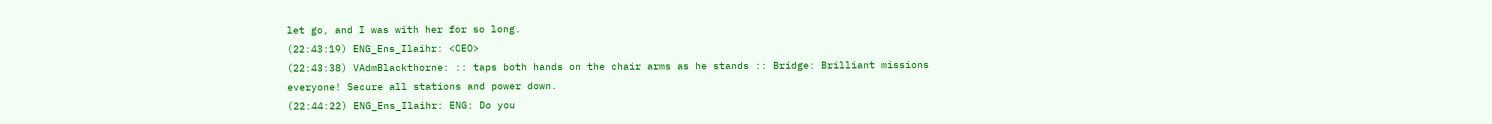let go, and I was with her for so long.
(22:43:19) ENG_Ens_Ilaihr: <CEO>
(22:43:38) VAdmBlackthorne: :: taps both hands on the chair arms as he stands :: Bridge: Brilliant missions everyone! Secure all stations and power down.
(22:44:22) ENG_Ens_Ilaihr: ENG: Do you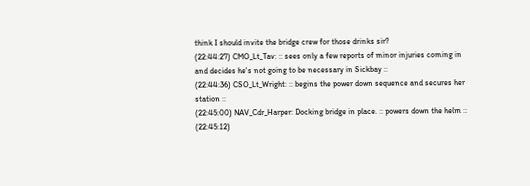think I should invite the bridge crew for those drinks sir?
(22:44:27) CMO_Lt_Tav: :: sees only a few reports of minor injuries coming in and decides he's not going to be necessary in Sickbay ::
(22:44:36) CSO_Lt_Wright: :: begins the power down sequence and secures her station ::
(22:45:00) NAV_Cdr_Harper: Docking bridge in place. :: powers down the helm ::
(22:45:12)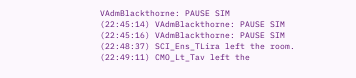VAdmBlackthorne: PAUSE SIM
(22:45:14) VAdmBlackthorne: PAUSE SIM
(22:45:16) VAdmBlackthorne: PAUSE SIM
(22:48:37) SCI_Ens_TLira left the room.
(22:49:11) CMO_Lt_Tav left the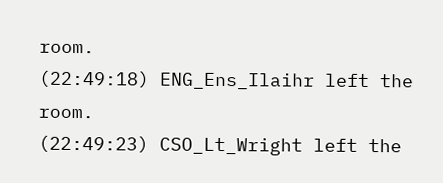room.
(22:49:18) ENG_Ens_Ilaihr left the room.
(22:49:23) CSO_Lt_Wright left the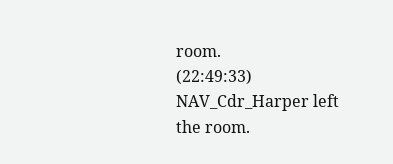room.
(22:49:33) NAV_Cdr_Harper left the room.